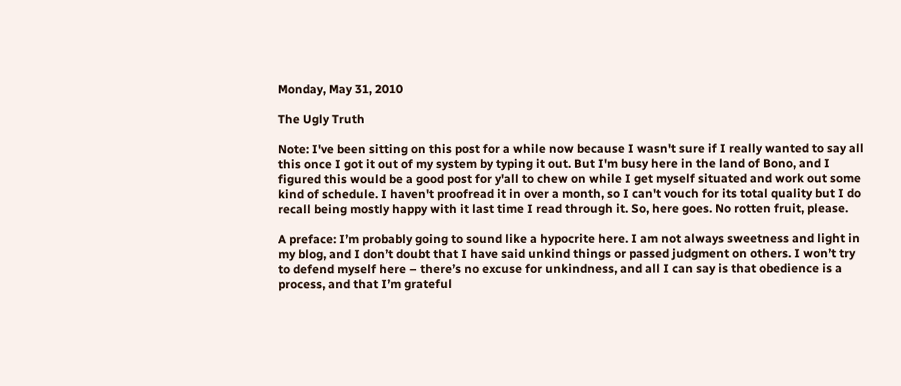Monday, May 31, 2010

The Ugly Truth

Note: I've been sitting on this post for a while now because I wasn't sure if I really wanted to say all this once I got it out of my system by typing it out. But I'm busy here in the land of Bono, and I figured this would be a good post for y'all to chew on while I get myself situated and work out some kind of schedule. I haven't proofread it in over a month, so I can't vouch for its total quality but I do recall being mostly happy with it last time I read through it. So, here goes. No rotten fruit, please.

A preface: I’m probably going to sound like a hypocrite here. I am not always sweetness and light in my blog, and I don’t doubt that I have said unkind things or passed judgment on others. I won’t try to defend myself here – there’s no excuse for unkindness, and all I can say is that obedience is a process, and that I’m grateful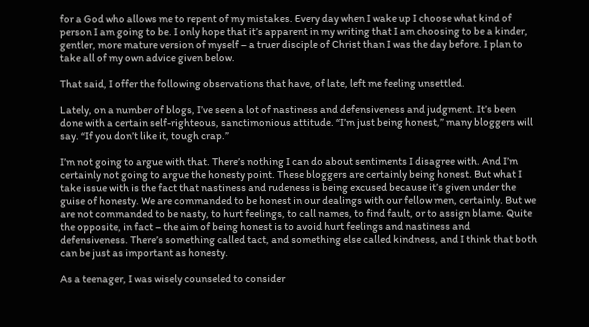for a God who allows me to repent of my mistakes. Every day when I wake up I choose what kind of person I am going to be. I only hope that it’s apparent in my writing that I am choosing to be a kinder, gentler, more mature version of myself – a truer disciple of Christ than I was the day before. I plan to take all of my own advice given below.

That said, I offer the following observations that have, of late, left me feeling unsettled.

Lately, on a number of blogs, I’ve seen a lot of nastiness and defensiveness and judgment. It’s been done with a certain self-righteous, sanctimonious attitude. “I’m just being honest,” many bloggers will say. “If you don’t like it, tough crap.”

I’m not going to argue with that. There’s nothing I can do about sentiments I disagree with. And I’m certainly not going to argue the honesty point. These bloggers are certainly being honest. But what I take issue with is the fact that nastiness and rudeness is being excused because it’s given under the guise of honesty. We are commanded to be honest in our dealings with our fellow men, certainly. But we are not commanded to be nasty, to hurt feelings, to call names, to find fault, or to assign blame. Quite the opposite, in fact – the aim of being honest is to avoid hurt feelings and nastiness and defensiveness. There’s something called tact, and something else called kindness, and I think that both can be just as important as honesty.

As a teenager, I was wisely counseled to consider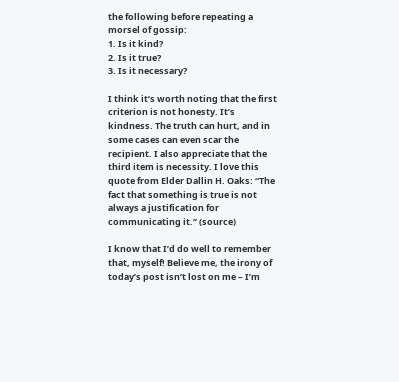the following before repeating a morsel of gossip:
1. Is it kind?
2. Is it true?
3. Is it necessary?

I think it’s worth noting that the first criterion is not honesty. It’s kindness. The truth can hurt, and in some cases can even scar the recipient. I also appreciate that the third item is necessity. I love this quote from Elder Dallin H. Oaks: “The fact that something is true is not always a justification for communicating it.” (source)

I know that I’d do well to remember that, myself! Believe me, the irony of today’s post isn’t lost on me – I’m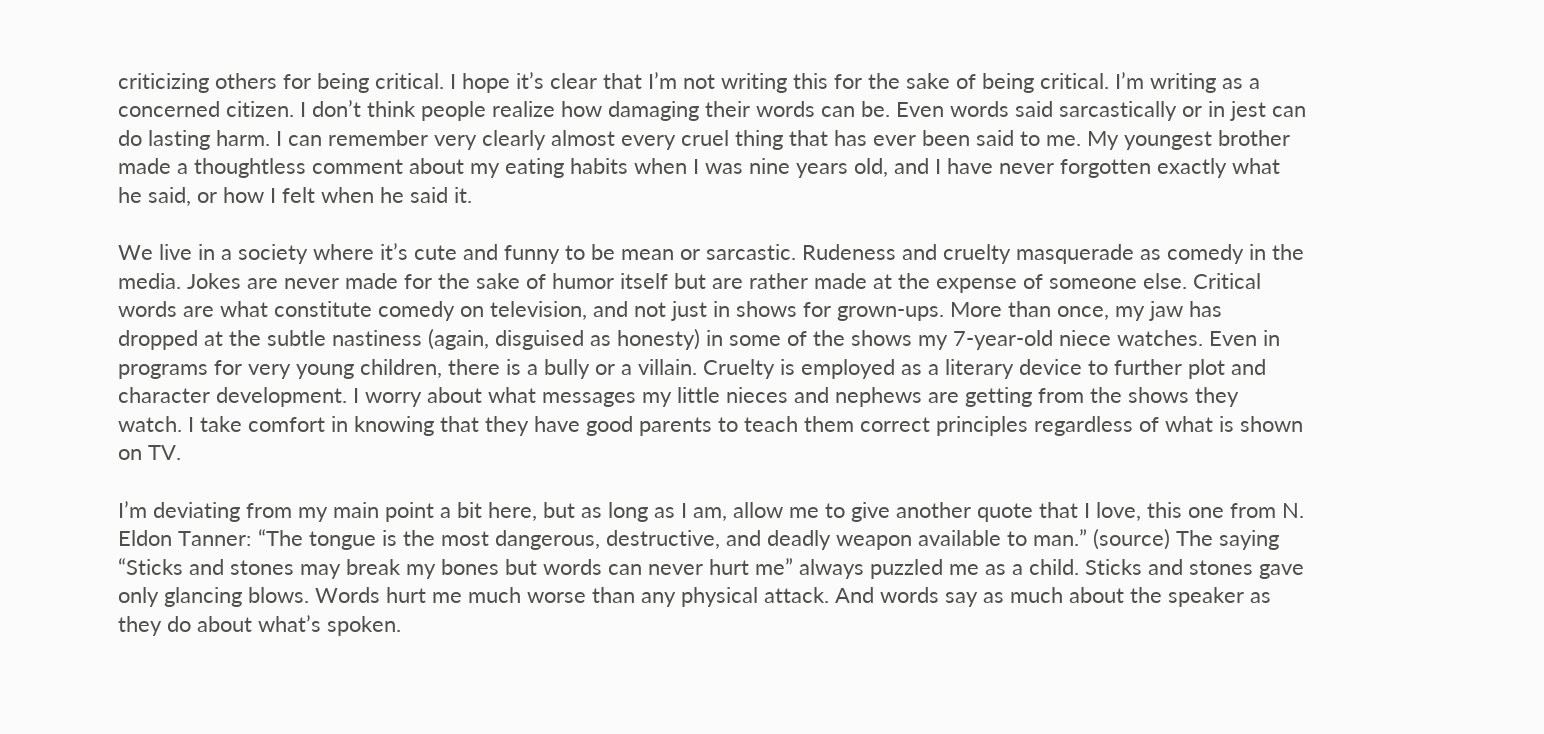criticizing others for being critical. I hope it’s clear that I’m not writing this for the sake of being critical. I’m writing as a concerned citizen. I don’t think people realize how damaging their words can be. Even words said sarcastically or in jest can do lasting harm. I can remember very clearly almost every cruel thing that has ever been said to me. My youngest brother made a thoughtless comment about my eating habits when I was nine years old, and I have never forgotten exactly what he said, or how I felt when he said it.

We live in a society where it’s cute and funny to be mean or sarcastic. Rudeness and cruelty masquerade as comedy in the media. Jokes are never made for the sake of humor itself but are rather made at the expense of someone else. Critical words are what constitute comedy on television, and not just in shows for grown-ups. More than once, my jaw has dropped at the subtle nastiness (again, disguised as honesty) in some of the shows my 7-year-old niece watches. Even in programs for very young children, there is a bully or a villain. Cruelty is employed as a literary device to further plot and character development. I worry about what messages my little nieces and nephews are getting from the shows they watch. I take comfort in knowing that they have good parents to teach them correct principles regardless of what is shown on TV.

I’m deviating from my main point a bit here, but as long as I am, allow me to give another quote that I love, this one from N. Eldon Tanner: “The tongue is the most dangerous, destructive, and deadly weapon available to man.” (source) The saying “Sticks and stones may break my bones but words can never hurt me” always puzzled me as a child. Sticks and stones gave only glancing blows. Words hurt me much worse than any physical attack. And words say as much about the speaker as they do about what’s spoken.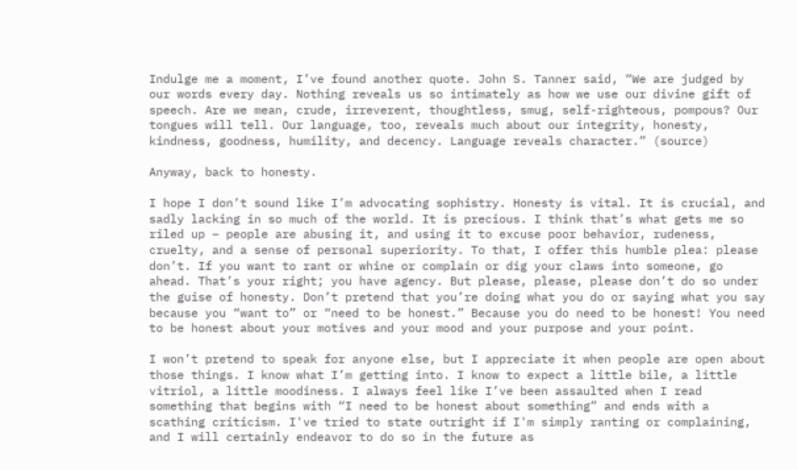Indulge me a moment, I’ve found another quote. John S. Tanner said, “We are judged by our words every day. Nothing reveals us so intimately as how we use our divine gift of speech. Are we mean, crude, irreverent, thoughtless, smug, self-righteous, pompous? Our tongues will tell. Our language, too, reveals much about our integrity, honesty, kindness, goodness, humility, and decency. Language reveals character.” (source)

Anyway, back to honesty.

I hope I don’t sound like I’m advocating sophistry. Honesty is vital. It is crucial, and sadly lacking in so much of the world. It is precious. I think that’s what gets me so riled up – people are abusing it, and using it to excuse poor behavior, rudeness, cruelty, and a sense of personal superiority. To that, I offer this humble plea: please don’t. If you want to rant or whine or complain or dig your claws into someone, go ahead. That’s your right; you have agency. But please, please, please don’t do so under the guise of honesty. Don’t pretend that you’re doing what you do or saying what you say because you “want to” or “need to be honest.” Because you do need to be honest! You need to be honest about your motives and your mood and your purpose and your point.

I won’t pretend to speak for anyone else, but I appreciate it when people are open about those things. I know what I’m getting into. I know to expect a little bile, a little vitriol, a little moodiness. I always feel like I’ve been assaulted when I read something that begins with “I need to be honest about something” and ends with a scathing criticism. I've tried to state outright if I'm simply ranting or complaining, and I will certainly endeavor to do so in the future as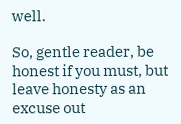well.

So, gentle reader, be honest if you must, but leave honesty as an excuse out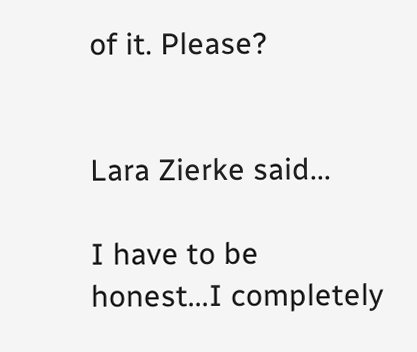of it. Please?


Lara Zierke said...

I have to be honest...I completely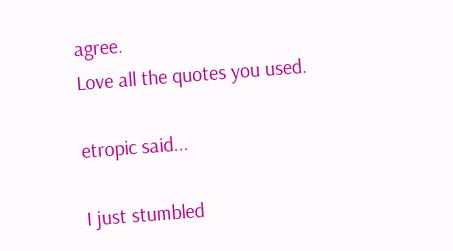agree.
Love all the quotes you used.

etropic said...

I just stumbled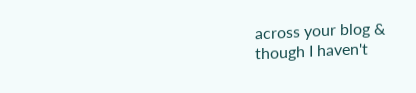across your blog & though I haven't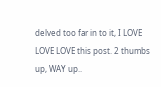delved too far in to it, I LOVE LOVE LOVE this post. 2 thumbs up, WAY up..